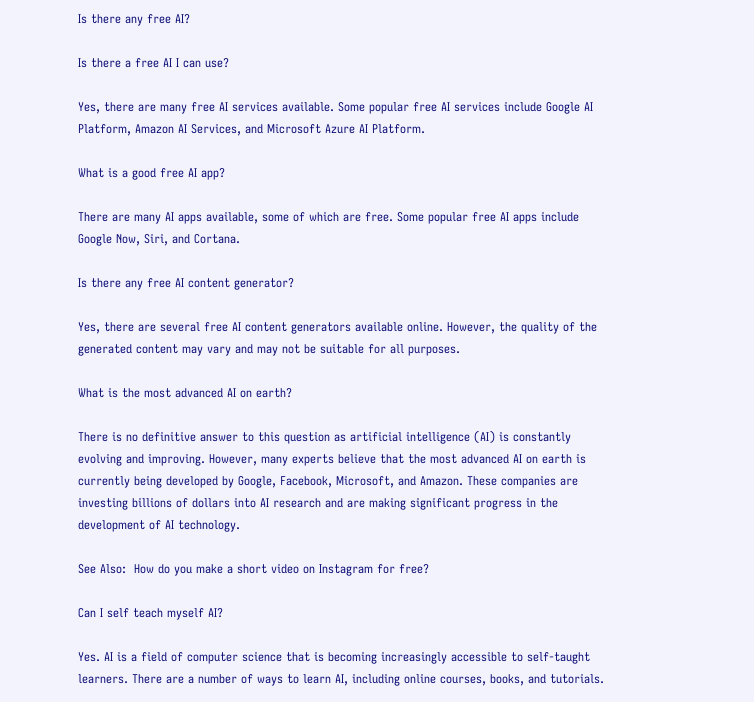Is there any free AI?

Is there a free AI I can use?

Yes, there are many free AI services available. Some popular free AI services include Google AI Platform, Amazon AI Services, and Microsoft Azure AI Platform.

What is a good free AI app?

There are many AI apps available, some of which are free. Some popular free AI apps include Google Now, Siri, and Cortana.

Is there any free AI content generator?

Yes, there are several free AI content generators available online. However, the quality of the generated content may vary and may not be suitable for all purposes.

What is the most advanced AI on earth?

There is no definitive answer to this question as artificial intelligence (AI) is constantly evolving and improving. However, many experts believe that the most advanced AI on earth is currently being developed by Google, Facebook, Microsoft, and Amazon. These companies are investing billions of dollars into AI research and are making significant progress in the development of AI technology.

See Also:  How do you make a short video on Instagram for free?

Can I self teach myself AI?

Yes. AI is a field of computer science that is becoming increasingly accessible to self-taught learners. There are a number of ways to learn AI, including online courses, books, and tutorials.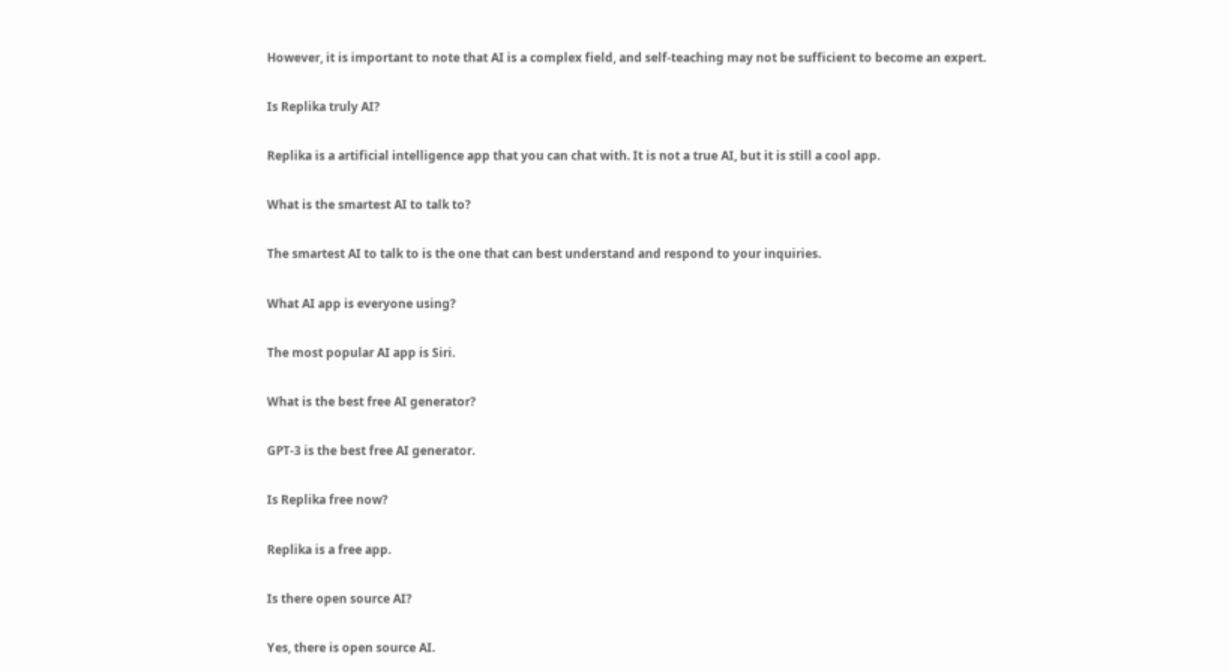However, it is important to note that AI is a complex field, and self-teaching may not be sufficient to become an expert.

Is Replika truly AI?

Replika is a artificial intelligence app that you can chat with. It is not a true AI, but it is still a cool app.

What is the smartest AI to talk to?

The smartest AI to talk to is the one that can best understand and respond to your inquiries.

What AI app is everyone using?

The most popular AI app is Siri.

What is the best free AI generator?

GPT-3 is the best free AI generator.

Is Replika free now?

Replika is a free app.

Is there open source AI?

Yes, there is open source AI.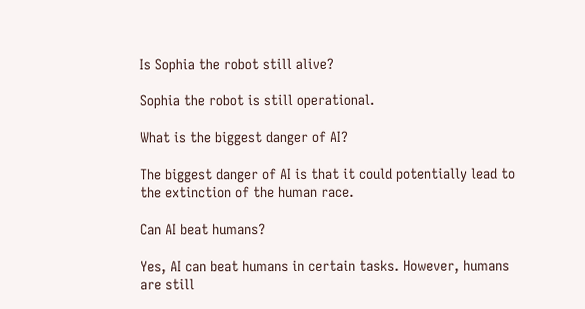Is Sophia the robot still alive?

Sophia the robot is still operational.

What is the biggest danger of AI?

The biggest danger of AI is that it could potentially lead to the extinction of the human race.

Can AI beat humans?

Yes, AI can beat humans in certain tasks. However, humans are still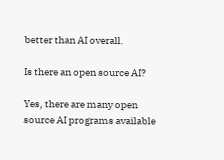better than AI overall.

Is there an open source AI?

Yes, there are many open source AI programs available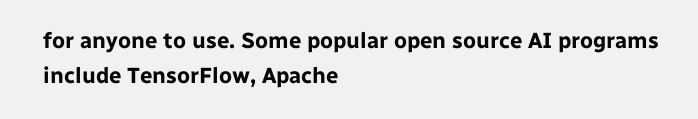for anyone to use. Some popular open source AI programs include TensorFlow, Apache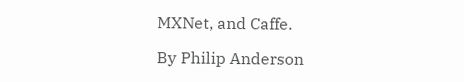MXNet, and Caffe.

By Philip Anderson